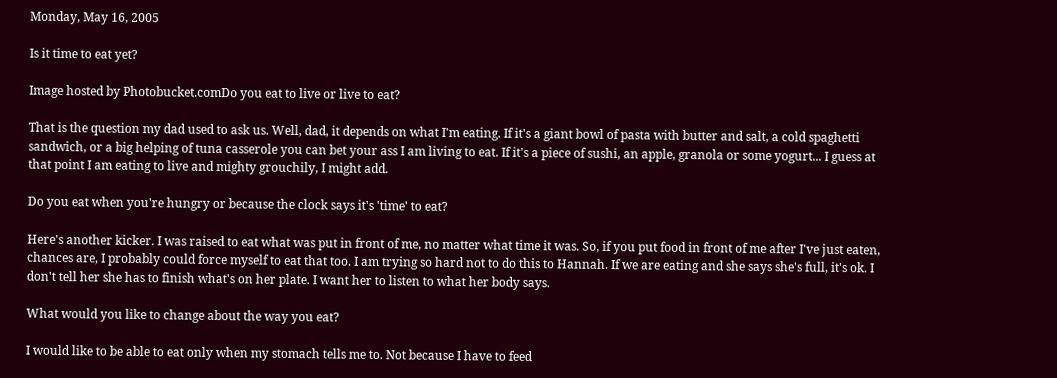Monday, May 16, 2005

Is it time to eat yet?

Image hosted by Photobucket.comDo you eat to live or live to eat?

That is the question my dad used to ask us. Well, dad, it depends on what I'm eating. If it's a giant bowl of pasta with butter and salt, a cold spaghetti sandwich, or a big helping of tuna casserole you can bet your ass I am living to eat. If it's a piece of sushi, an apple, granola or some yogurt... I guess at that point I am eating to live and mighty grouchily, I might add.

Do you eat when you're hungry or because the clock says it's 'time' to eat?

Here's another kicker. I was raised to eat what was put in front of me, no matter what time it was. So, if you put food in front of me after I've just eaten, chances are, I probably could force myself to eat that too. I am trying so hard not to do this to Hannah. If we are eating and she says she's full, it's ok. I don't tell her she has to finish what's on her plate. I want her to listen to what her body says.

What would you like to change about the way you eat?

I would like to be able to eat only when my stomach tells me to. Not because I have to feed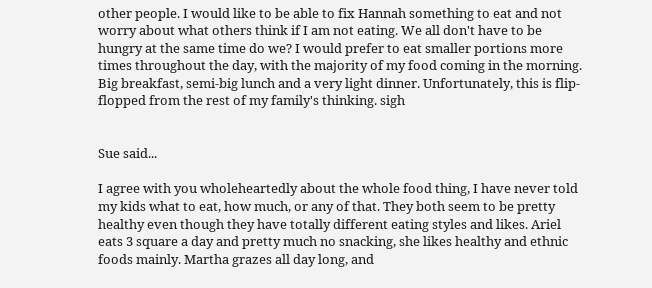other people. I would like to be able to fix Hannah something to eat and not worry about what others think if I am not eating. We all don't have to be hungry at the same time do we? I would prefer to eat smaller portions more times throughout the day, with the majority of my food coming in the morning. Big breakfast, semi-big lunch and a very light dinner. Unfortunately, this is flip-flopped from the rest of my family's thinking. sigh


Sue said...

I agree with you wholeheartedly about the whole food thing, I have never told my kids what to eat, how much, or any of that. They both seem to be pretty healthy even though they have totally different eating styles and likes. Ariel eats 3 square a day and pretty much no snacking, she likes healthy and ethnic foods mainly. Martha grazes all day long, and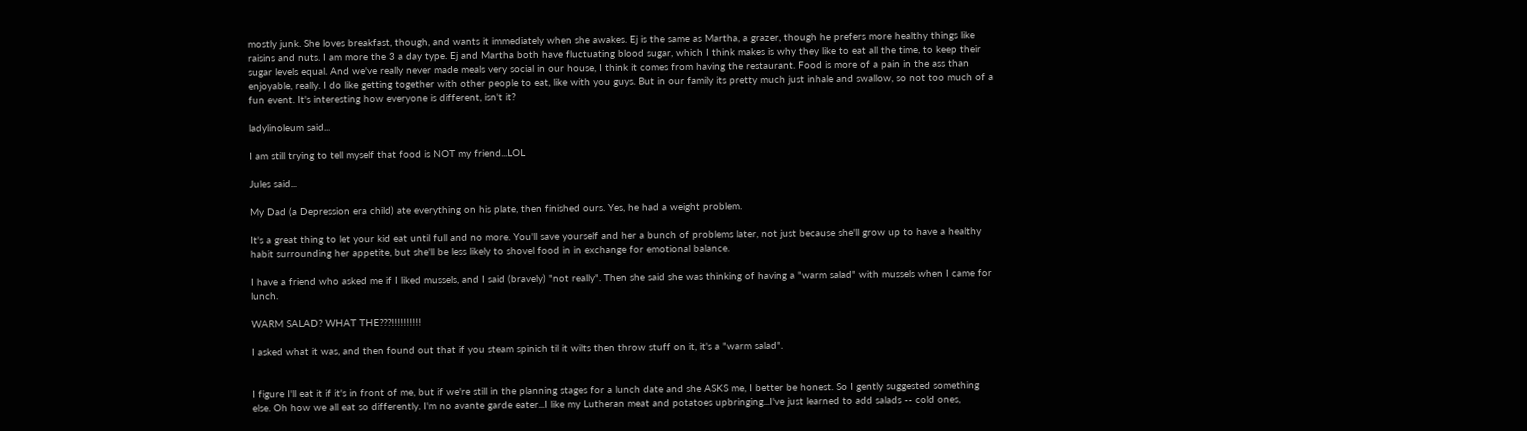mostly junk. She loves breakfast, though, and wants it immediately when she awakes. Ej is the same as Martha, a grazer, though he prefers more healthy things like raisins and nuts. I am more the 3 a day type. Ej and Martha both have fluctuating blood sugar, which I think makes is why they like to eat all the time, to keep their sugar levels equal. And we've really never made meals very social in our house, I think it comes from having the restaurant. Food is more of a pain in the ass than enjoyable, really. I do like getting together with other people to eat, like with you guys. But in our family its pretty much just inhale and swallow, so not too much of a fun event. It's interesting how everyone is different, isn't it?

ladylinoleum said...

I am still trying to tell myself that food is NOT my friend...LOL

Jules said...

My Dad (a Depression era child) ate everything on his plate, then finished ours. Yes, he had a weight problem.

It's a great thing to let your kid eat until full and no more. You'll save yourself and her a bunch of problems later, not just because she'll grow up to have a healthy habit surrounding her appetite, but she'll be less likely to shovel food in in exchange for emotional balance.

I have a friend who asked me if I liked mussels, and I said (bravely) "not really". Then she said she was thinking of having a "warm salad" with mussels when I came for lunch.

WARM SALAD? WHAT THE???!!!!!!!!!!

I asked what it was, and then found out that if you steam spinich til it wilts then throw stuff on it, it's a "warm salad".


I figure I'll eat it if it's in front of me, but if we're still in the planning stages for a lunch date and she ASKS me, I better be honest. So I gently suggested something else. Oh how we all eat so differently. I'm no avante garde eater...I like my Lutheran meat and potatoes upbringing...I've just learned to add salads -- cold ones,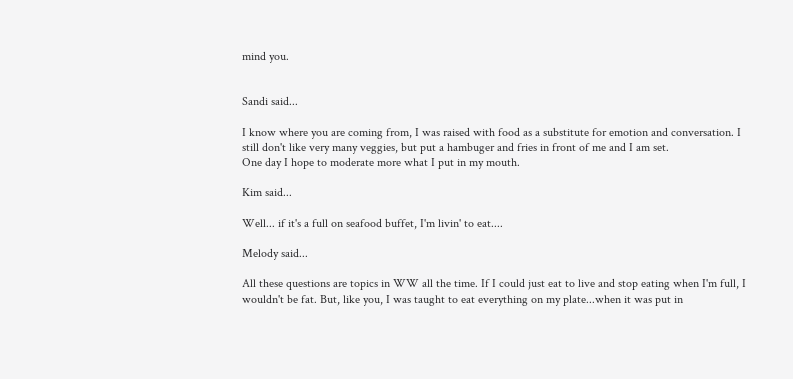mind you.


Sandi said...

I know where you are coming from, I was raised with food as a substitute for emotion and conversation. I still don't like very many veggies, but put a hambuger and fries in front of me and I am set.
One day I hope to moderate more what I put in my mouth.

Kim said...

Well... if it's a full on seafood buffet, I'm livin' to eat....

Melody said...

All these questions are topics in WW all the time. If I could just eat to live and stop eating when I'm full, I wouldn't be fat. But, like you, I was taught to eat everything on my plate...when it was put in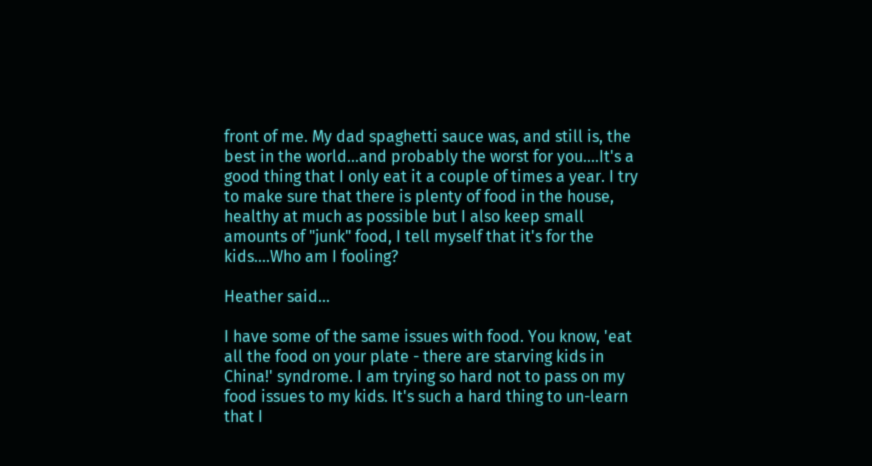front of me. My dad spaghetti sauce was, and still is, the best in the world...and probably the worst for you....It's a good thing that I only eat it a couple of times a year. I try to make sure that there is plenty of food in the house, healthy at much as possible but I also keep small amounts of "junk" food, I tell myself that it's for the kids....Who am I fooling?

Heather said...

I have some of the same issues with food. You know, 'eat all the food on your plate - there are starving kids in China!' syndrome. I am trying so hard not to pass on my food issues to my kids. It's such a hard thing to un-learn that I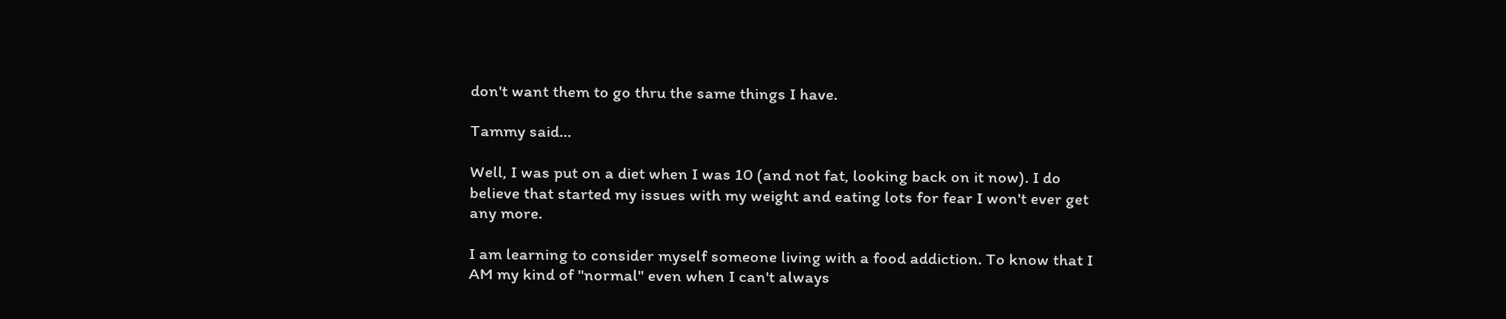don't want them to go thru the same things I have.

Tammy said...

Well, I was put on a diet when I was 10 (and not fat, looking back on it now). I do believe that started my issues with my weight and eating lots for fear I won't ever get any more.

I am learning to consider myself someone living with a food addiction. To know that I AM my kind of "normal" even when I can't always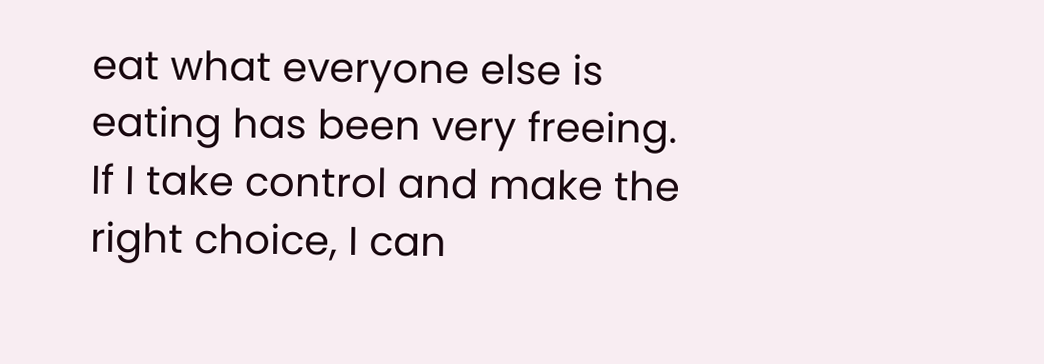eat what everyone else is eating has been very freeing. If I take control and make the right choice, I can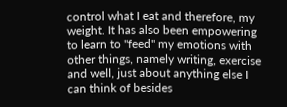control what I eat and therefore, my weight. It has also been empowering to learn to "feed" my emotions with other things, namely writing, exercise and well, just about anything else I can think of besides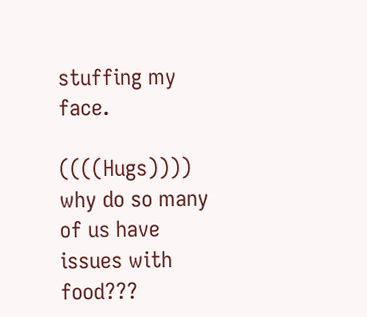stuffing my face.

((((Hugs)))) why do so many of us have issues with food???